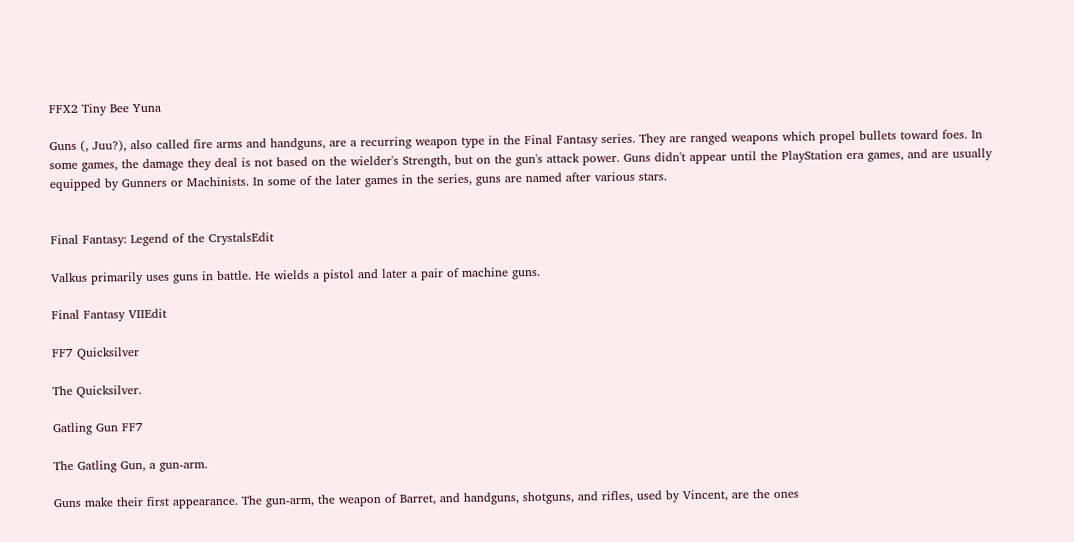FFX2 Tiny Bee Yuna

Guns (, Juu?), also called fire arms and handguns, are a recurring weapon type in the Final Fantasy series. They are ranged weapons which propel bullets toward foes. In some games, the damage they deal is not based on the wielder's Strength, but on the gun's attack power. Guns didn't appear until the PlayStation era games, and are usually equipped by Gunners or Machinists. In some of the later games in the series, guns are named after various stars.


Final Fantasy: Legend of the CrystalsEdit

Valkus primarily uses guns in battle. He wields a pistol and later a pair of machine guns.

Final Fantasy VIIEdit

FF7 Quicksilver

The Quicksilver.

Gatling Gun FF7

The Gatling Gun, a gun-arm.

Guns make their first appearance. The gun-arm, the weapon of Barret, and handguns, shotguns, and rifles, used by Vincent, are the ones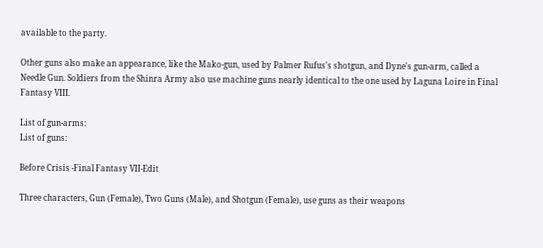available to the party.

Other guns also make an appearance, like the Mako-gun, used by Palmer Rufus's shotgun, and Dyne's gun-arm, called a Needle Gun. Soldiers from the Shinra Army also use machine guns nearly identical to the one used by Laguna Loire in Final Fantasy VIII.

List of gun-arms:
List of guns:

Before Crisis -Final Fantasy VII-Edit

Three characters, Gun (Female), Two Guns (Male), and Shotgun (Female), use guns as their weapons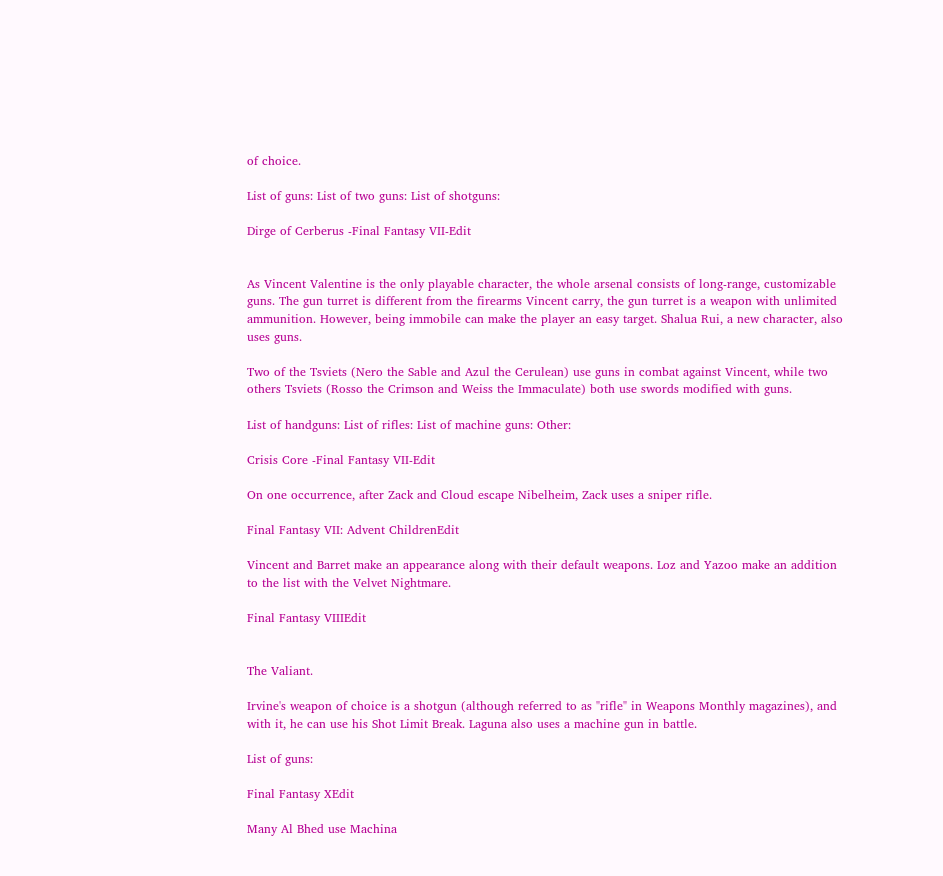of choice.

List of guns: List of two guns: List of shotguns:

Dirge of Cerberus -Final Fantasy VII-Edit


As Vincent Valentine is the only playable character, the whole arsenal consists of long-range, customizable guns. The gun turret is different from the firearms Vincent carry, the gun turret is a weapon with unlimited ammunition. However, being immobile can make the player an easy target. Shalua Rui, a new character, also uses guns.

Two of the Tsviets (Nero the Sable and Azul the Cerulean) use guns in combat against Vincent, while two others Tsviets (Rosso the Crimson and Weiss the Immaculate) both use swords modified with guns.

List of handguns: List of rifles: List of machine guns: Other:

Crisis Core -Final Fantasy VII-Edit

On one occurrence, after Zack and Cloud escape Nibelheim, Zack uses a sniper rifle.

Final Fantasy VII: Advent ChildrenEdit

Vincent and Barret make an appearance along with their default weapons. Loz and Yazoo make an addition to the list with the Velvet Nightmare.

Final Fantasy VIIIEdit


The Valiant.

Irvine's weapon of choice is a shotgun (although referred to as "rifle" in Weapons Monthly magazines), and with it, he can use his Shot Limit Break. Laguna also uses a machine gun in battle.

List of guns:

Final Fantasy XEdit

Many Al Bhed use Machina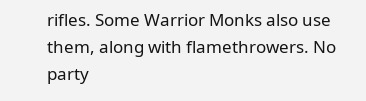rifles. Some Warrior Monks also use them, along with flamethrowers. No party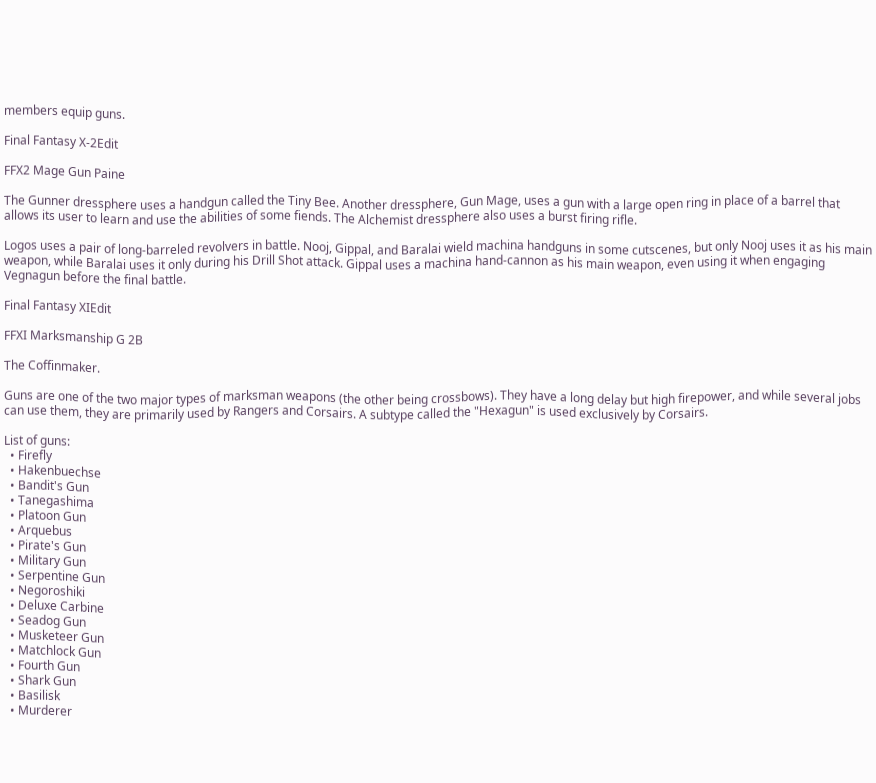members equip guns.

Final Fantasy X-2Edit

FFX2 Mage Gun Paine

The Gunner dressphere uses a handgun called the Tiny Bee. Another dressphere, Gun Mage, uses a gun with a large open ring in place of a barrel that allows its user to learn and use the abilities of some fiends. The Alchemist dressphere also uses a burst firing rifle.

Logos uses a pair of long-barreled revolvers in battle. Nooj, Gippal, and Baralai wield machina handguns in some cutscenes, but only Nooj uses it as his main weapon, while Baralai uses it only during his Drill Shot attack. Gippal uses a machina hand-cannon as his main weapon, even using it when engaging Vegnagun before the final battle.

Final Fantasy XIEdit

FFXI Marksmanship G 2B

The Coffinmaker.

Guns are one of the two major types of marksman weapons (the other being crossbows). They have a long delay but high firepower, and while several jobs can use them, they are primarily used by Rangers and Corsairs. A subtype called the "Hexagun" is used exclusively by Corsairs.

List of guns:
  • Firefly
  • Hakenbuechse
  • Bandit's Gun
  • Tanegashima
  • Platoon Gun
  • Arquebus
  • Pirate's Gun
  • Military Gun
  • Serpentine Gun
  • Negoroshiki
  • Deluxe Carbine
  • Seadog Gun
  • Musketeer Gun
  • Matchlock Gun
  • Fourth Gun
  • Shark Gun
  • Basilisk
  • Murderer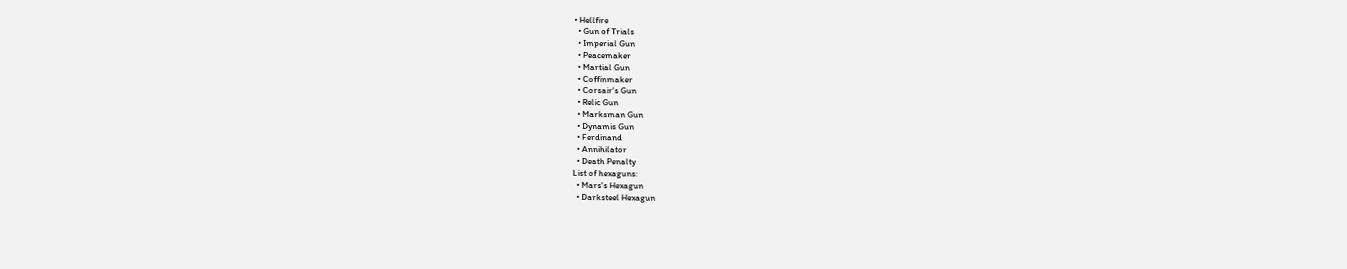• Hellfire
  • Gun of Trials
  • Imperial Gun
  • Peacemaker
  • Martial Gun
  • Coffinmaker
  • Corsair's Gun
  • Relic Gun
  • Marksman Gun
  • Dynamis Gun
  • Ferdinand
  • Annihilator
  • Death Penalty
List of hexaguns:
  • Mars's Hexagun
  • Darksteel Hexagun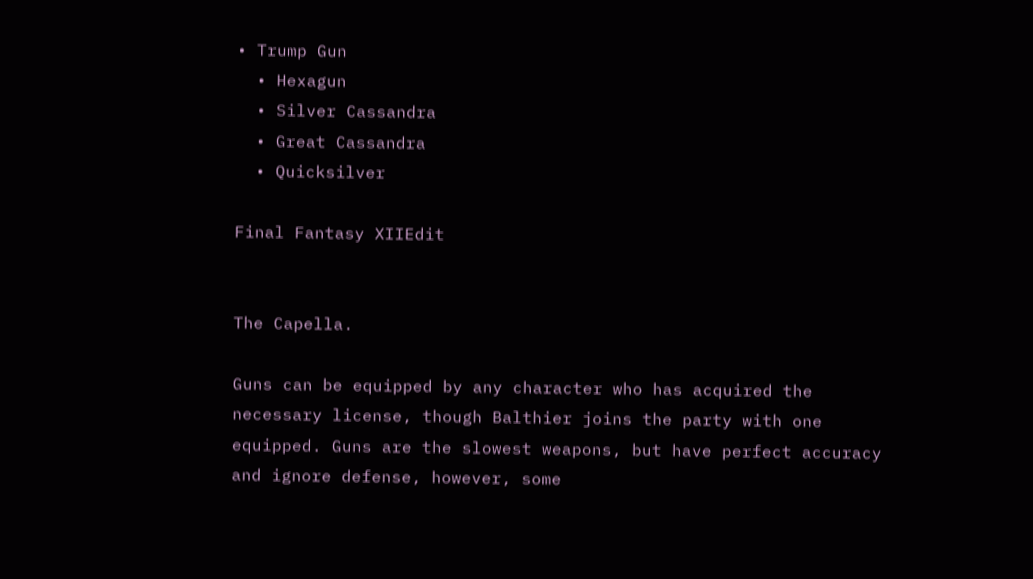• Trump Gun
  • Hexagun
  • Silver Cassandra
  • Great Cassandra
  • Quicksilver

Final Fantasy XIIEdit


The Capella.

Guns can be equipped by any character who has acquired the necessary license, though Balthier joins the party with one equipped. Guns are the slowest weapons, but have perfect accuracy and ignore defense, however, some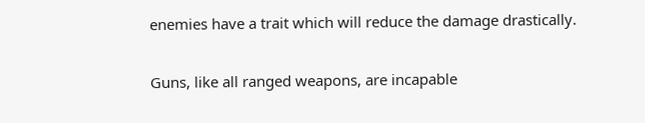enemies have a trait which will reduce the damage drastically.

Guns, like all ranged weapons, are incapable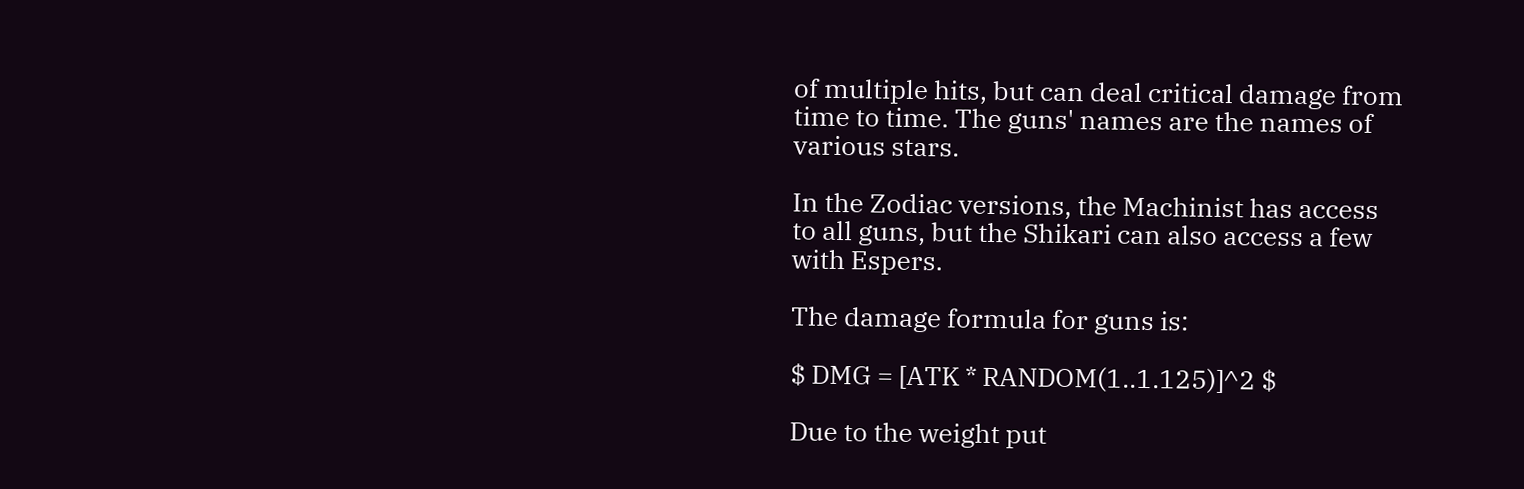of multiple hits, but can deal critical damage from time to time. The guns' names are the names of various stars.

In the Zodiac versions, the Machinist has access to all guns, but the Shikari can also access a few with Espers.

The damage formula for guns is:

$ DMG = [ATK * RANDOM(1..1.125)]^2 $

Due to the weight put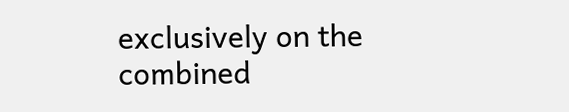exclusively on the combined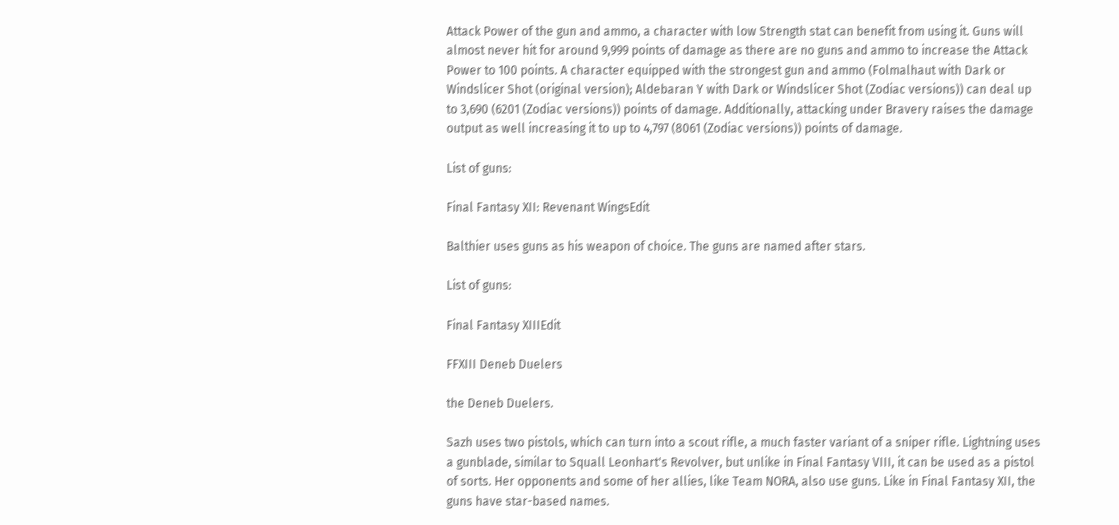Attack Power of the gun and ammo, a character with low Strength stat can benefit from using it. Guns will almost never hit for around 9,999 points of damage as there are no guns and ammo to increase the Attack Power to 100 points. A character equipped with the strongest gun and ammo (Folmalhaut with Dark or Windslicer Shot (original version); Aldebaran Y with Dark or Windslicer Shot (Zodiac versions)) can deal up to 3,690 (6201 (Zodiac versions)) points of damage. Additionally, attacking under Bravery raises the damage output as well increasing it to up to 4,797 (8061 (Zodiac versions)) points of damage.

List of guns:

Final Fantasy XII: Revenant WingsEdit

Balthier uses guns as his weapon of choice. The guns are named after stars.

List of guns:

Final Fantasy XIIIEdit

FFXIII Deneb Duelers

the Deneb Duelers.

Sazh uses two pistols, which can turn into a scout rifle, a much faster variant of a sniper rifle. Lightning uses a gunblade, similar to Squall Leonhart's Revolver, but unlike in Final Fantasy VIII, it can be used as a pistol of sorts. Her opponents and some of her allies, like Team NORA, also use guns. Like in Final Fantasy XII, the guns have star-based names.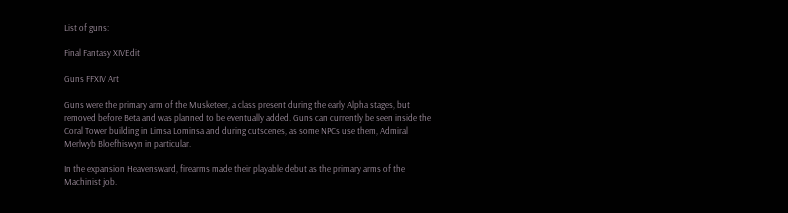List of guns:

Final Fantasy XIVEdit

Guns FFXIV Art

Guns were the primary arm of the Musketeer, a class present during the early Alpha stages, but removed before Beta and was planned to be eventually added. Guns can currently be seen inside the Coral Tower building in Limsa Lominsa and during cutscenes, as some NPCs use them, Admiral Merlwyb Bloefhiswyn in particular.

In the expansion Heavensward, firearms made their playable debut as the primary arms of the Machinist job.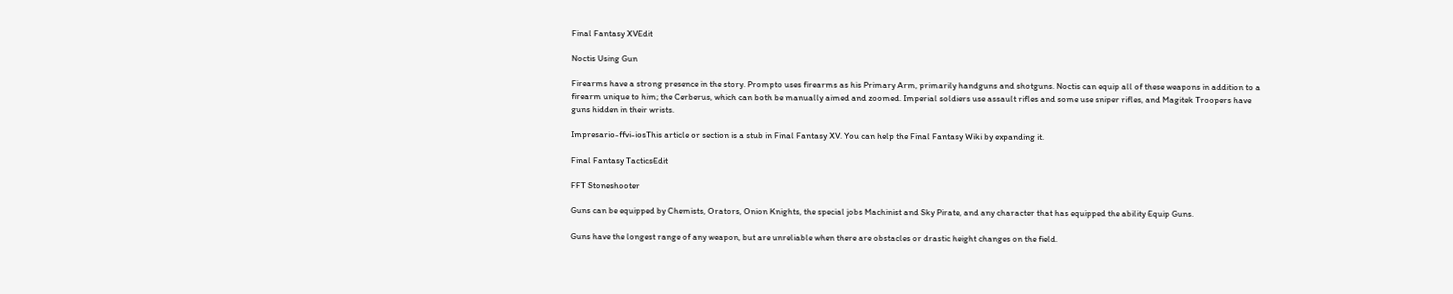Final Fantasy XVEdit

Noctis Using Gun

Firearms have a strong presence in the story. Prompto uses firearms as his Primary Arm, primarily handguns and shotguns. Noctis can equip all of these weapons in addition to a firearm unique to him; the Cerberus, which can both be manually aimed and zoomed. Imperial soldiers use assault rifles and some use sniper rifles, and Magitek Troopers have guns hidden in their wrists.

Impresario-ffvi-iosThis article or section is a stub in Final Fantasy XV. You can help the Final Fantasy Wiki by expanding it.

Final Fantasy TacticsEdit

FFT Stoneshooter

Guns can be equipped by Chemists, Orators, Onion Knights, the special jobs Machinist and Sky Pirate, and any character that has equipped the ability Equip Guns.

Guns have the longest range of any weapon, but are unreliable when there are obstacles or drastic height changes on the field.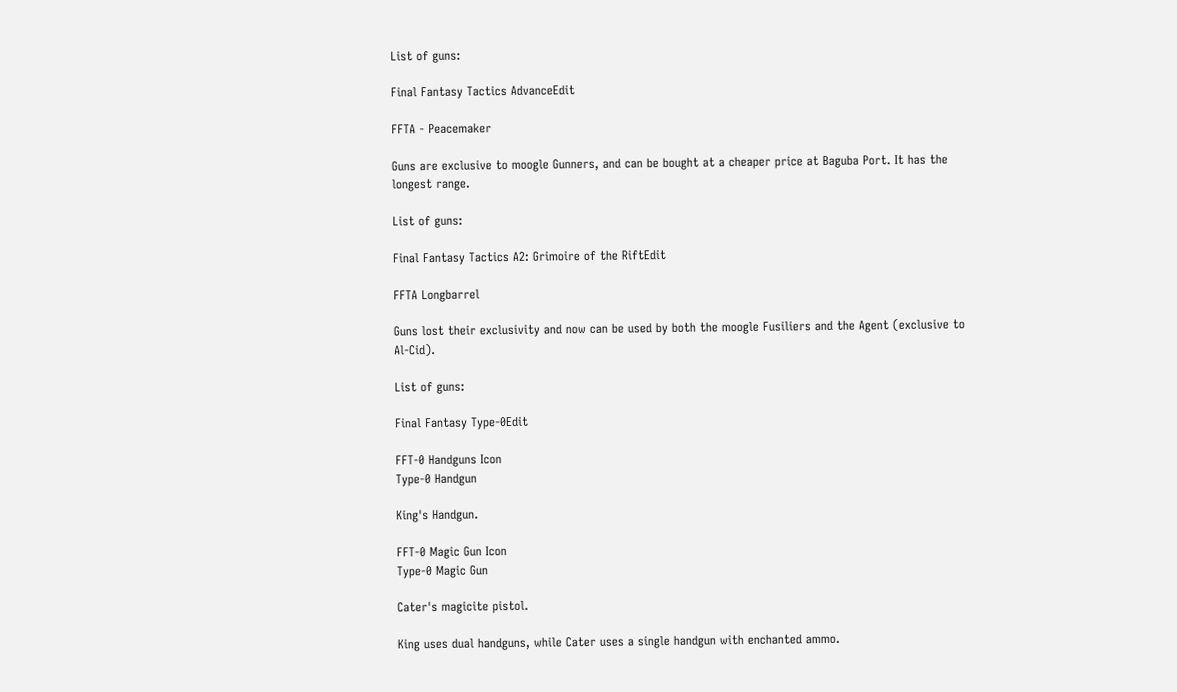List of guns:

Final Fantasy Tactics AdvanceEdit

FFTA - Peacemaker

Guns are exclusive to moogle Gunners, and can be bought at a cheaper price at Baguba Port. It has the longest range.

List of guns:

Final Fantasy Tactics A2: Grimoire of the RiftEdit

FFTA Longbarrel

Guns lost their exclusivity and now can be used by both the moogle Fusiliers and the Agent (exclusive to Al-Cid).

List of guns:

Final Fantasy Type-0Edit

FFT-0 Handguns Icon
Type-0 Handgun

King's Handgun.

FFT-0 Magic Gun Icon
Type-0 Magic Gun

Cater's magicite pistol.

King uses dual handguns, while Cater uses a single handgun with enchanted ammo.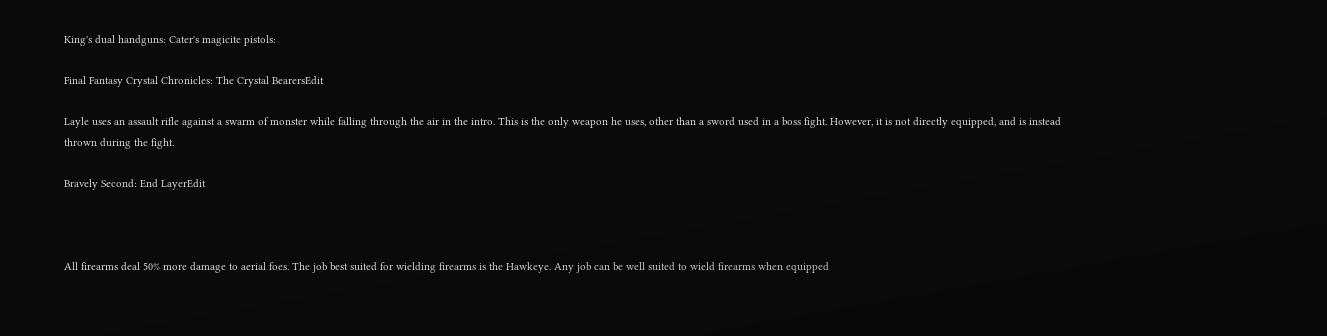King's dual handguns: Cater's magicite pistols:

Final Fantasy Crystal Chronicles: The Crystal BearersEdit

Layle uses an assault rifle against a swarm of monster while falling through the air in the intro. This is the only weapon he uses, other than a sword used in a boss fight. However, it is not directly equipped, and is instead thrown during the fight.

Bravely Second: End LayerEdit



All firearms deal 50% more damage to aerial foes. The job best suited for wielding firearms is the Hawkeye. Any job can be well suited to wield firearms when equipped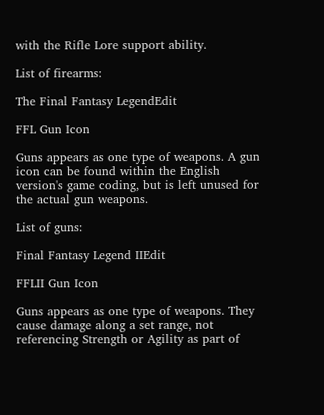with the Rifle Lore support ability.

List of firearms:

The Final Fantasy LegendEdit

FFL Gun Icon

Guns appears as one type of weapons. A gun icon can be found within the English version's game coding, but is left unused for the actual gun weapons.

List of guns:

Final Fantasy Legend IIEdit

FFLII Gun Icon

Guns appears as one type of weapons. They cause damage along a set range, not referencing Strength or Agility as part of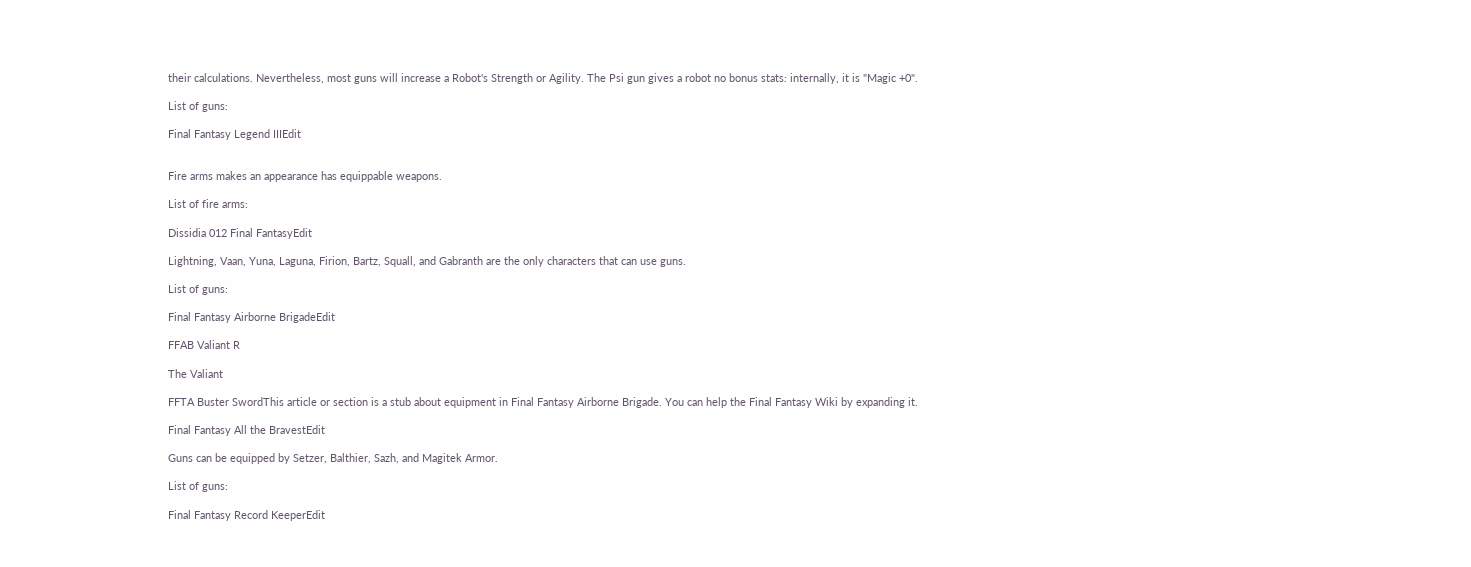their calculations. Nevertheless, most guns will increase a Robot's Strength or Agility. The Psi gun gives a robot no bonus stats: internally, it is "Magic +0".

List of guns:

Final Fantasy Legend IIIEdit


Fire arms makes an appearance has equippable weapons.

List of fire arms:

Dissidia 012 Final FantasyEdit

Lightning, Vaan, Yuna, Laguna, Firion, Bartz, Squall, and Gabranth are the only characters that can use guns.

List of guns:

Final Fantasy Airborne BrigadeEdit

FFAB Valiant R

The Valiant

FFTA Buster SwordThis article or section is a stub about equipment in Final Fantasy Airborne Brigade. You can help the Final Fantasy Wiki by expanding it.

Final Fantasy All the BravestEdit

Guns can be equipped by Setzer, Balthier, Sazh, and Magitek Armor.

List of guns:

Final Fantasy Record KeeperEdit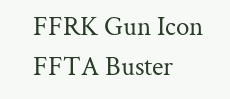FFRK Gun Icon
FFTA Buster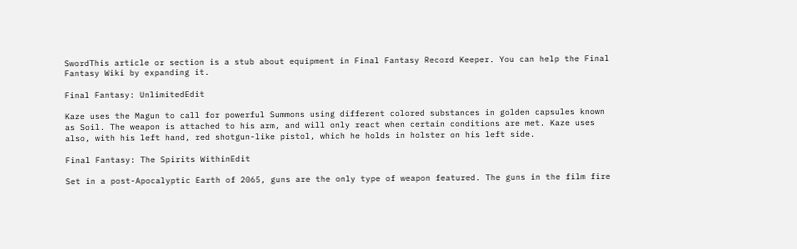SwordThis article or section is a stub about equipment in Final Fantasy Record Keeper. You can help the Final Fantasy Wiki by expanding it.

Final Fantasy: UnlimitedEdit

Kaze uses the Magun to call for powerful Summons using different colored substances in golden capsules known as Soil. The weapon is attached to his arm, and will only react when certain conditions are met. Kaze uses also, with his left hand, red shotgun-like pistol, which he holds in holster on his left side.

Final Fantasy: The Spirits WithinEdit

Set in a post-Apocalyptic Earth of 2065, guns are the only type of weapon featured. The guns in the film fire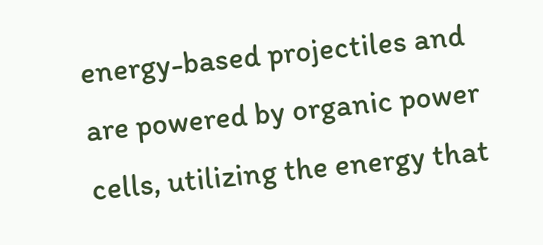energy-based projectiles and are powered by organic power cells, utilizing the energy that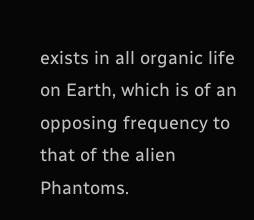exists in all organic life on Earth, which is of an opposing frequency to that of the alien Phantoms.